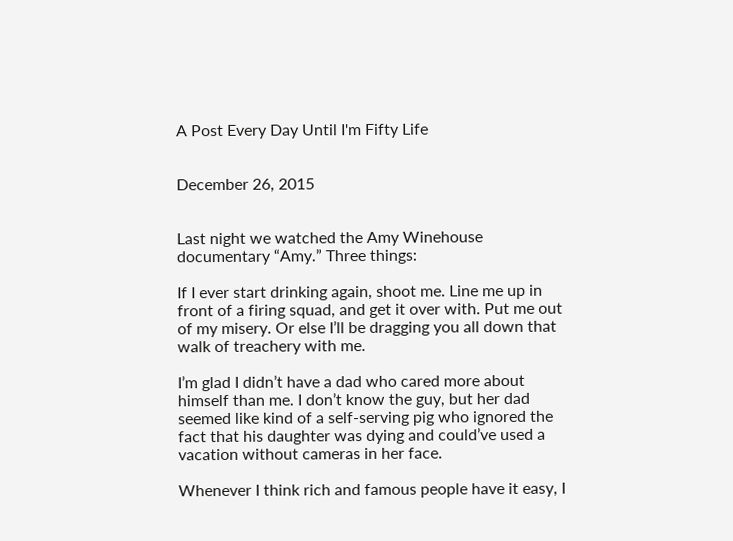A Post Every Day Until I'm Fifty Life


December 26, 2015


Last night we watched the Amy Winehouse documentary “Amy.” Three things:

If I ever start drinking again, shoot me. Line me up in front of a firing squad, and get it over with. Put me out of my misery. Or else I’ll be dragging you all down that walk of treachery with me.

I’m glad I didn’t have a dad who cared more about himself than me. I don’t know the guy, but her dad seemed like kind of a self-serving pig who ignored the fact that his daughter was dying and could’ve used a vacation without cameras in her face.

Whenever I think rich and famous people have it easy, I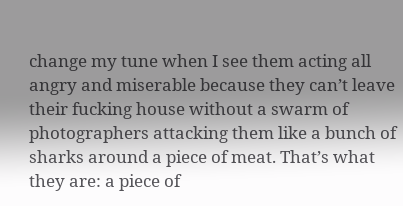change my tune when I see them acting all angry and miserable because they can’t leave their fucking house without a swarm of photographers attacking them like a bunch of sharks around a piece of meat. That’s what they are: a piece of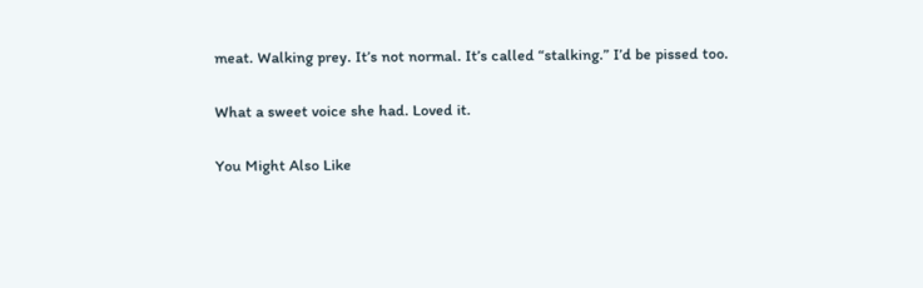meat. Walking prey. It’s not normal. It’s called “stalking.” I’d be pissed too.

What a sweet voice she had. Loved it.

You Might Also Like